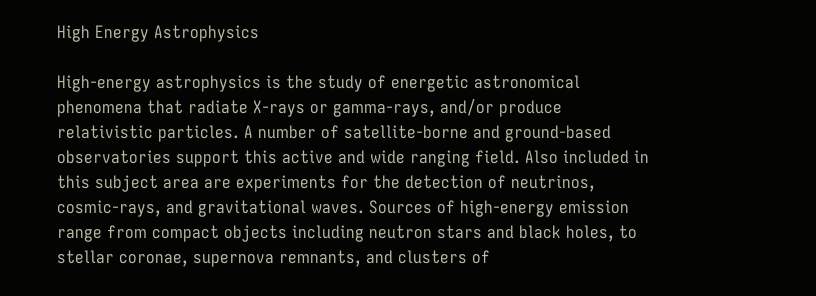High Energy Astrophysics

High-energy astrophysics is the study of energetic astronomical phenomena that radiate X-rays or gamma-rays, and/or produce relativistic particles. A number of satellite-borne and ground-based observatories support this active and wide ranging field. Also included in this subject area are experiments for the detection of neutrinos, cosmic-rays, and gravitational waves. Sources of high-energy emission range from compact objects including neutron stars and black holes, to stellar coronae, supernova remnants, and clusters of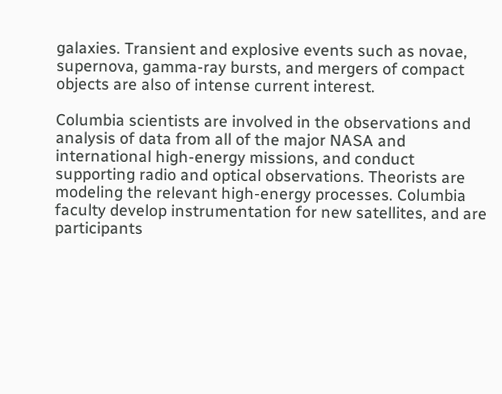galaxies. Transient and explosive events such as novae, supernova, gamma-ray bursts, and mergers of compact objects are also of intense current interest.

Columbia scientists are involved in the observations and analysis of data from all of the major NASA and international high-energy missions, and conduct supporting radio and optical observations. Theorists are modeling the relevant high-energy processes. Columbia faculty develop instrumentation for new satellites, and are participants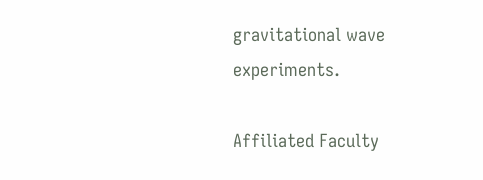gravitational wave experiments.

Affiliated Faculty